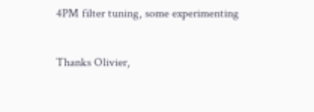4PM filter tuning, some experimenting

Thanks Olivier,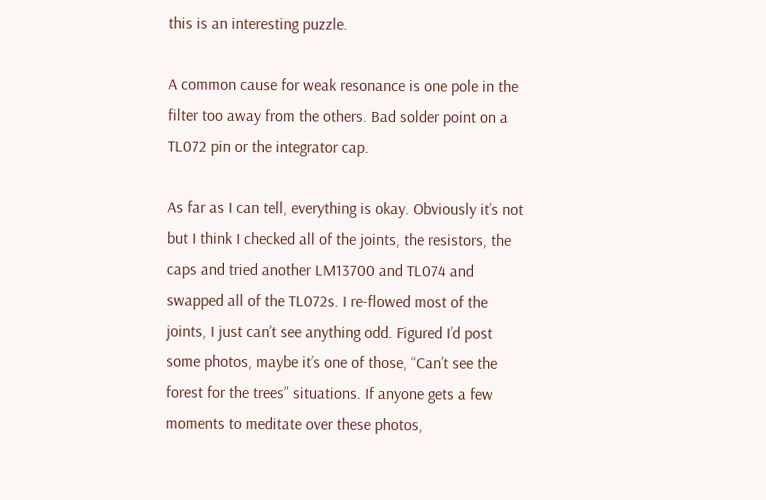this is an interesting puzzle.

A common cause for weak resonance is one pole in the filter too away from the others. Bad solder point on a TL072 pin or the integrator cap.

As far as I can tell, everything is okay. Obviously it’s not but I think I checked all of the joints, the resistors, the caps and tried another LM13700 and TL074 and swapped all of the TL072s. I re-flowed most of the joints, I just can’t see anything odd. Figured I’d post some photos, maybe it’s one of those, “Can’t see the forest for the trees” situations. If anyone gets a few moments to meditate over these photos,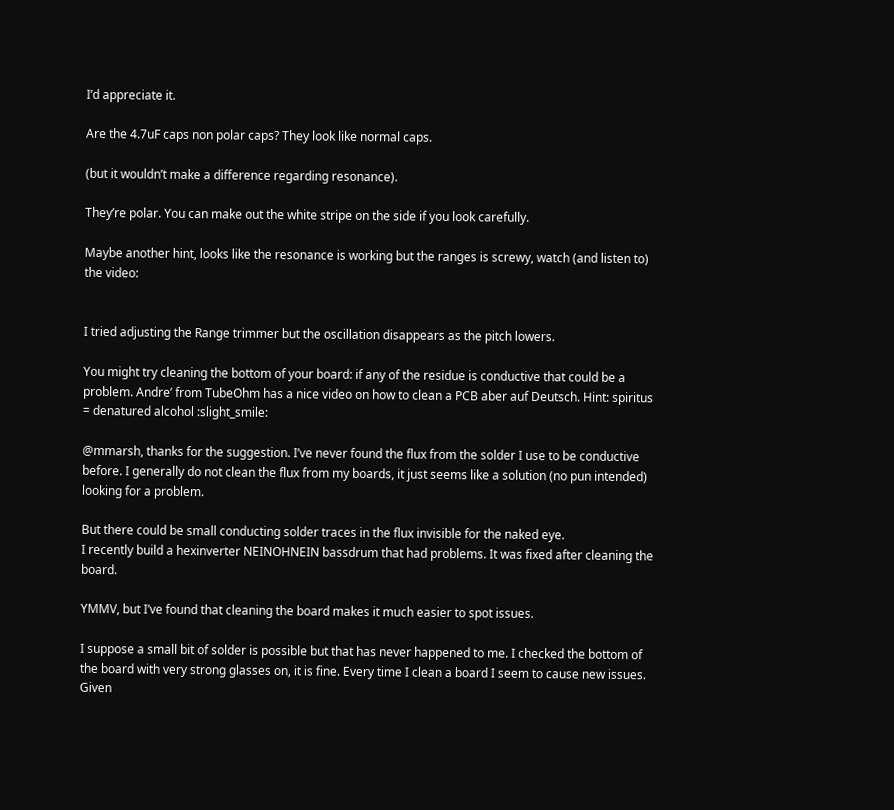I’d appreciate it.

Are the 4.7uF caps non polar caps? They look like normal caps.

(but it wouldn’t make a difference regarding resonance).

They’re polar. You can make out the white stripe on the side if you look carefully.

Maybe another hint, looks like the resonance is working but the ranges is screwy, watch (and listen to) the video:


I tried adjusting the Range trimmer but the oscillation disappears as the pitch lowers.

You might try cleaning the bottom of your board: if any of the residue is conductive that could be a problem. Andre’ from TubeOhm has a nice video on how to clean a PCB aber auf Deutsch. Hint: spiritus = denatured alcohol :slight_smile:

@mmarsh, thanks for the suggestion. I’ve never found the flux from the solder I use to be conductive before. I generally do not clean the flux from my boards, it just seems like a solution (no pun intended) looking for a problem.

But there could be small conducting solder traces in the flux invisible for the naked eye.
I recently build a hexinverter NEINOHNEIN bassdrum that had problems. It was fixed after cleaning the board.

YMMV, but I’ve found that cleaning the board makes it much easier to spot issues.

I suppose a small bit of solder is possible but that has never happened to me. I checked the bottom of the board with very strong glasses on, it is fine. Every time I clean a board I seem to cause new issues. Given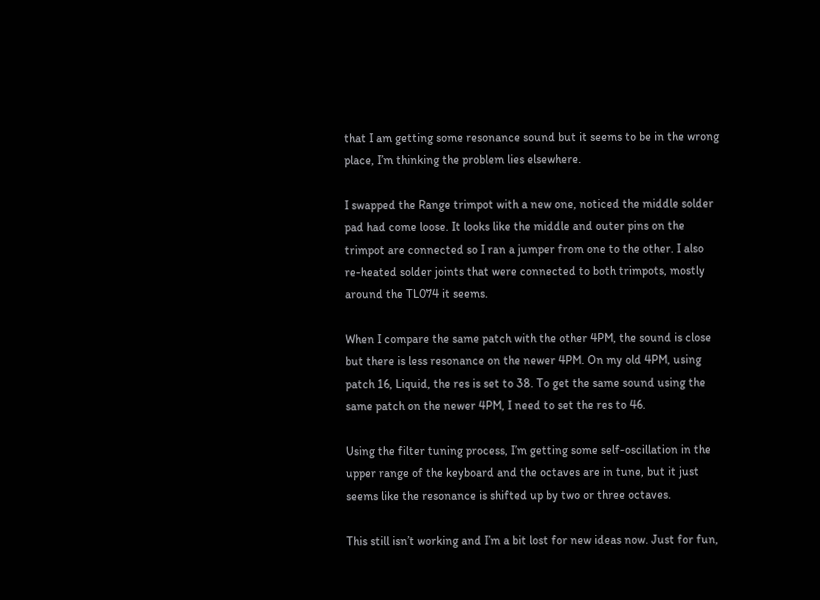that I am getting some resonance sound but it seems to be in the wrong place, I’m thinking the problem lies elsewhere.

I swapped the Range trimpot with a new one, noticed the middle solder pad had come loose. It looks like the middle and outer pins on the trimpot are connected so I ran a jumper from one to the other. I also re-heated solder joints that were connected to both trimpots, mostly around the TL074 it seems.

When I compare the same patch with the other 4PM, the sound is close but there is less resonance on the newer 4PM. On my old 4PM, using patch 16, Liquid, the res is set to 38. To get the same sound using the same patch on the newer 4PM, I need to set the res to 46.

Using the filter tuning process, I’m getting some self-oscillation in the upper range of the keyboard and the octaves are in tune, but it just seems like the resonance is shifted up by two or three octaves.

This still isn’t working and I’m a bit lost for new ideas now. Just for fun,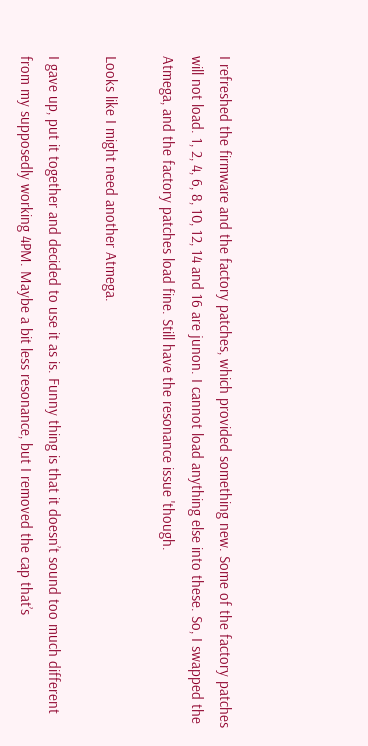I refreshed the firmware and the factory patches, which provided something new. Some of the factory patches will not load. 1, 2, 4, 6, 8, 10, 12, 14 and 16 are junon. I cannot load anything else into these. So, I swapped the Atmega, and the factory patches load fine. Still have the resonance issue 'though.

Looks like I might need another Atmega.

I gave up, put it together and decided to use it as is. Funny thing is that it doesn’t sound too much different from my supposedly working 4PM. Maybe a bit less resonance, but I removed the cap that’s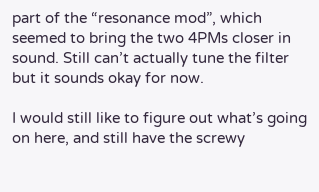part of the “resonance mod”, which seemed to bring the two 4PMs closer in sound. Still can’t actually tune the filter but it sounds okay for now.

I would still like to figure out what’s going on here, and still have the screwy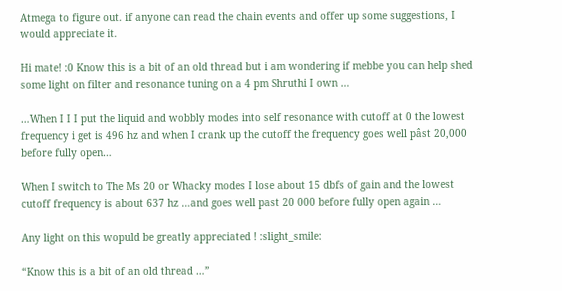Atmega to figure out. if anyone can read the chain events and offer up some suggestions, I would appreciate it.

Hi mate! :0 Know this is a bit of an old thread but i am wondering if mebbe you can help shed some light on filter and resonance tuning on a 4 pm Shruthi I own …

…When I I I put the liquid and wobbly modes into self resonance with cutoff at 0 the lowest frequency i get is 496 hz and when I crank up the cutoff the frequency goes well pâst 20,000 before fully open…

When I switch to The Ms 20 or Whacky modes I lose about 15 dbfs of gain and the lowest cutoff frequency is about 637 hz …and goes well past 20 000 before fully open again …

Any light on this wopuld be greatly appreciated ! :slight_smile:

“Know this is a bit of an old thread …”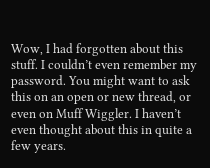Wow, I had forgotten about this stuff. I couldn’t even remember my password. You might want to ask this on an open or new thread, or even on Muff Wiggler. I haven’t even thought about this in quite a few years.